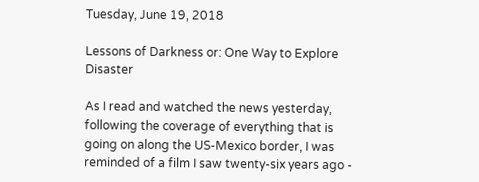Tuesday, June 19, 2018

Lessons of Darkness or: One Way to Explore Disaster

As I read and watched the news yesterday, following the coverage of everything that is going on along the US-Mexico border, I was reminded of a film I saw twenty-six years ago -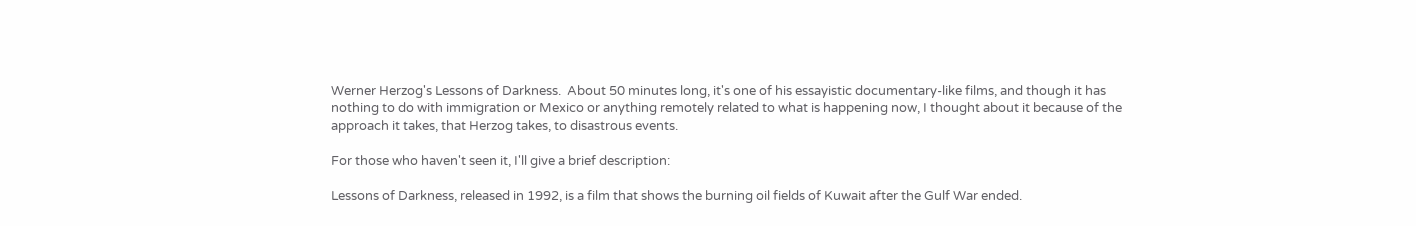Werner Herzog's Lessons of Darkness.  About 50 minutes long, it's one of his essayistic documentary-like films, and though it has nothing to do with immigration or Mexico or anything remotely related to what is happening now, I thought about it because of the approach it takes, that Herzog takes, to disastrous events.

For those who haven't seen it, I'll give a brief description:

Lessons of Darkness, released in 1992, is a film that shows the burning oil fields of Kuwait after the Gulf War ended.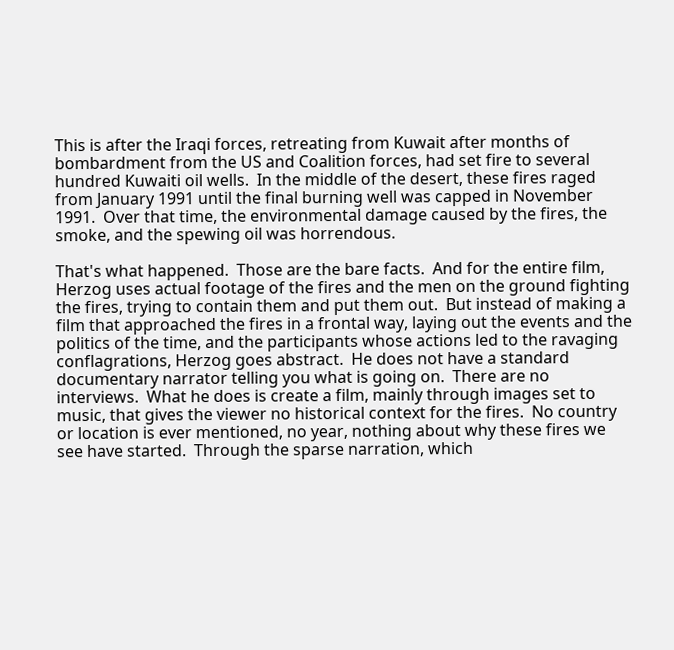This is after the Iraqi forces, retreating from Kuwait after months of bombardment from the US and Coalition forces, had set fire to several hundred Kuwaiti oil wells.  In the middle of the desert, these fires raged from January 1991 until the final burning well was capped in November 1991.  Over that time, the environmental damage caused by the fires, the smoke, and the spewing oil was horrendous.

That's what happened.  Those are the bare facts.  And for the entire film, Herzog uses actual footage of the fires and the men on the ground fighting the fires, trying to contain them and put them out.  But instead of making a film that approached the fires in a frontal way, laying out the events and the politics of the time, and the participants whose actions led to the ravaging conflagrations, Herzog goes abstract.  He does not have a standard documentary narrator telling you what is going on.  There are no interviews.  What he does is create a film, mainly through images set to music, that gives the viewer no historical context for the fires.  No country or location is ever mentioned, no year, nothing about why these fires we see have started.  Through the sparse narration, which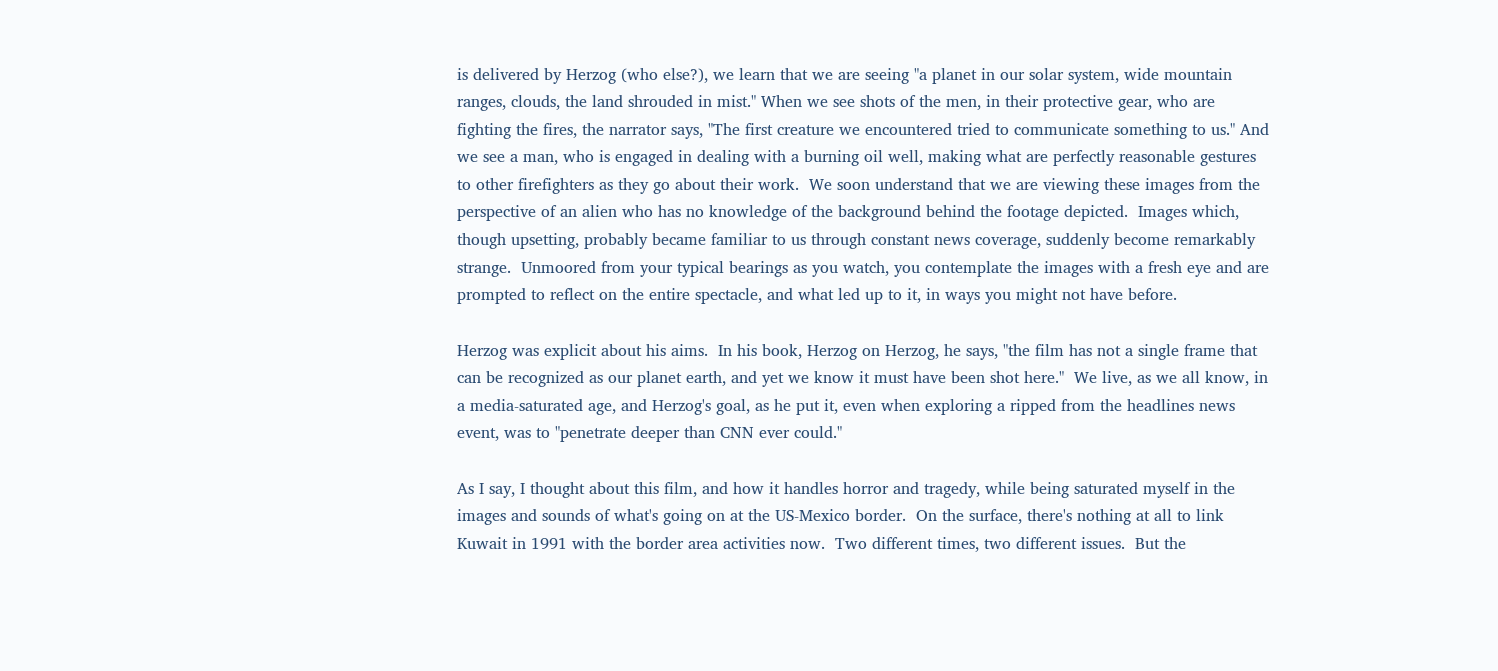is delivered by Herzog (who else?), we learn that we are seeing "a planet in our solar system, wide mountain ranges, clouds, the land shrouded in mist." When we see shots of the men, in their protective gear, who are fighting the fires, the narrator says, "The first creature we encountered tried to communicate something to us." And we see a man, who is engaged in dealing with a burning oil well, making what are perfectly reasonable gestures to other firefighters as they go about their work.  We soon understand that we are viewing these images from the perspective of an alien who has no knowledge of the background behind the footage depicted.  Images which, though upsetting, probably became familiar to us through constant news coverage, suddenly become remarkably strange.  Unmoored from your typical bearings as you watch, you contemplate the images with a fresh eye and are prompted to reflect on the entire spectacle, and what led up to it, in ways you might not have before.

Herzog was explicit about his aims.  In his book, Herzog on Herzog, he says, "the film has not a single frame that can be recognized as our planet earth, and yet we know it must have been shot here."  We live, as we all know, in a media-saturated age, and Herzog's goal, as he put it, even when exploring a ripped from the headlines news event, was to "penetrate deeper than CNN ever could."

As I say, I thought about this film, and how it handles horror and tragedy, while being saturated myself in the images and sounds of what's going on at the US-Mexico border.  On the surface, there's nothing at all to link Kuwait in 1991 with the border area activities now.  Two different times, two different issues.  But the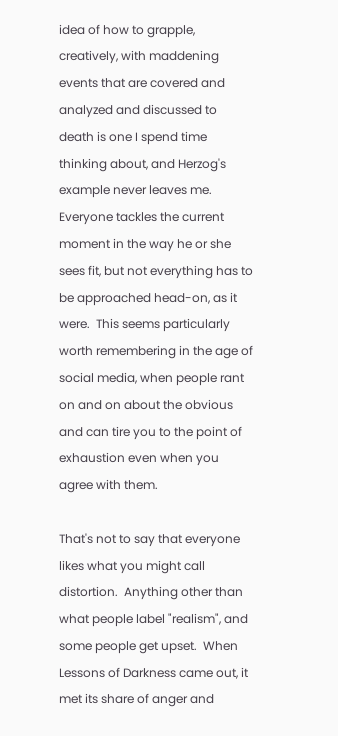idea of how to grapple, creatively, with maddening events that are covered and analyzed and discussed to death is one I spend time thinking about, and Herzog's example never leaves me.  Everyone tackles the current moment in the way he or she sees fit, but not everything has to be approached head-on, as it were.  This seems particularly worth remembering in the age of social media, when people rant on and on about the obvious and can tire you to the point of exhaustion even when you agree with them.

That's not to say that everyone likes what you might call distortion.  Anything other than what people label "realism", and some people get upset.  When Lessons of Darkness came out, it met its share of anger and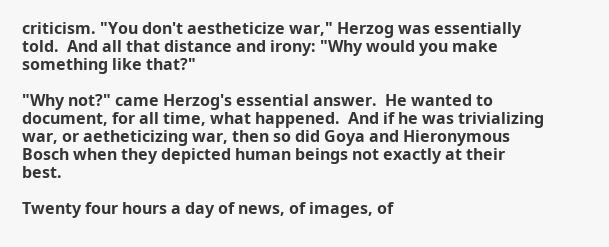criticism. "You don't aestheticize war," Herzog was essentially told.  And all that distance and irony: "Why would you make something like that?"

"Why not?" came Herzog's essential answer.  He wanted to document, for all time, what happened.  And if he was trivializing war, or aetheticizing war, then so did Goya and Hieronymous Bosch when they depicted human beings not exactly at their best.

Twenty four hours a day of news, of images, of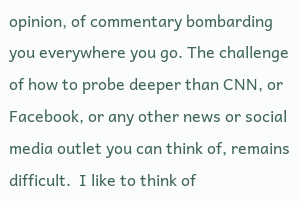opinion, of commentary bombarding you everywhere you go. The challenge of how to probe deeper than CNN, or Facebook, or any other news or social media outlet you can think of, remains difficult.  I like to think of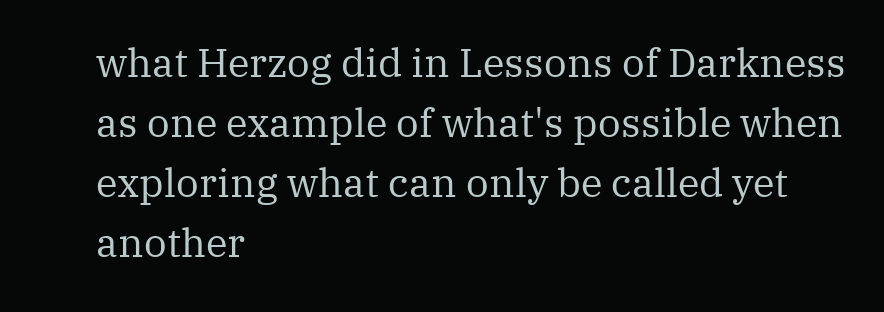what Herzog did in Lessons of Darkness as one example of what's possible when exploring what can only be called yet another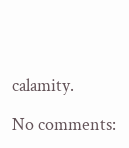calamity.

No comments: